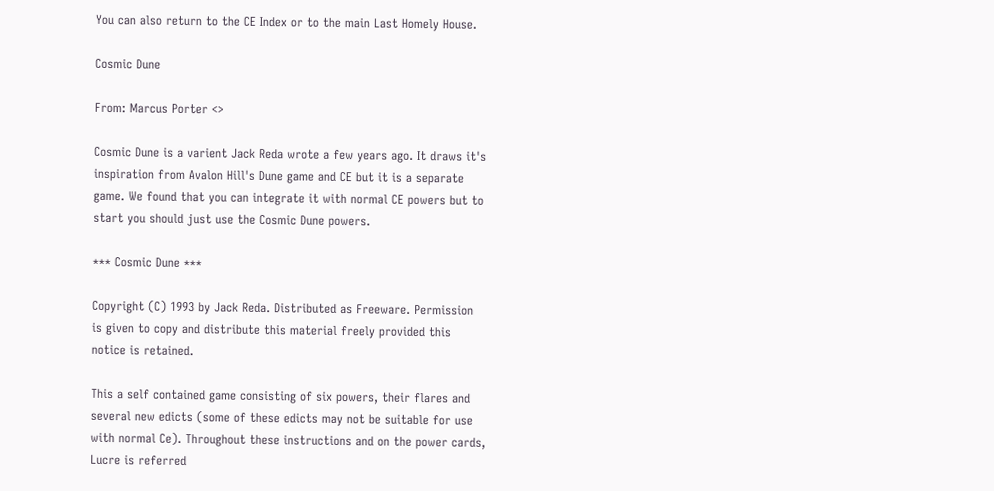You can also return to the CE Index or to the main Last Homely House.

Cosmic Dune

From: Marcus Porter <>

Cosmic Dune is a varient Jack Reda wrote a few years ago. It draws it's
inspiration from Avalon Hill's Dune game and CE but it is a separate
game. We found that you can integrate it with normal CE powers but to
start you should just use the Cosmic Dune powers.

*** Cosmic Dune ***

Copyright (C) 1993 by Jack Reda. Distributed as Freeware. Permission
is given to copy and distribute this material freely provided this
notice is retained.

This a self contained game consisting of six powers, their flares and
several new edicts (some of these edicts may not be suitable for use
with normal Ce). Throughout these instructions and on the power cards,
Lucre is referred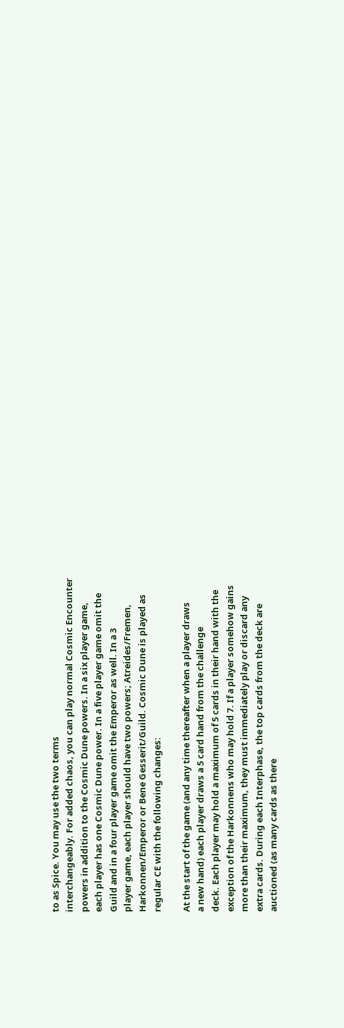to as Spice. You may use the two terms
interchangeably. For added chaos, you can play normal Cosmic Encounter
powers in addition to the Cosmic Dune powers. In a six player game,
each player has one Cosmic Dune power. In a five player game omit the
Guild and in a four player game omit the Emperor as well. In a 3
player game, each player should have two powers; Atreides/Fremen,
Harkonnen/Emperor or Bene Gesserit/Guild. Cosmic Dune is played as
regular CE with the following changes:

At the start of the game (and any time thereafter when a player draws
a new hand) each player draws a 5 card hand from the challenge
deck. Each player may hold a maximum of 5 cards in their hand with the
exception of the Harkonnens who may hold 7. If a player somehow gains
more than their maximum, they must immediately play or discard any
extra cards. During each Interphase, the top cards from the deck are
auctioned (as many cards as there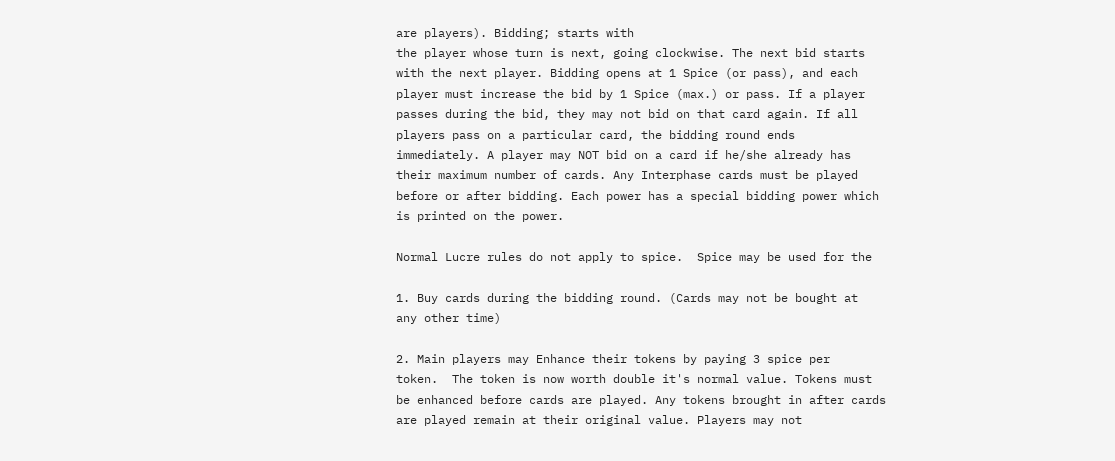are players). Bidding; starts with
the player whose turn is next, going clockwise. The next bid starts
with the next player. Bidding opens at 1 Spice (or pass), and each
player must increase the bid by 1 Spice (max.) or pass. If a player
passes during the bid, they may not bid on that card again. If all
players pass on a particular card, the bidding round ends
immediately. A player may NOT bid on a card if he/she already has
their maximum number of cards. Any Interphase cards must be played
before or after bidding. Each power has a special bidding power which
is printed on the power.

Normal Lucre rules do not apply to spice.  Spice may be used for the

1. Buy cards during the bidding round. (Cards may not be bought at
any other time)

2. Main players may Enhance their tokens by paying 3 spice per
token.  The token is now worth double it's normal value. Tokens must
be enhanced before cards are played. Any tokens brought in after cards
are played remain at their original value. Players may not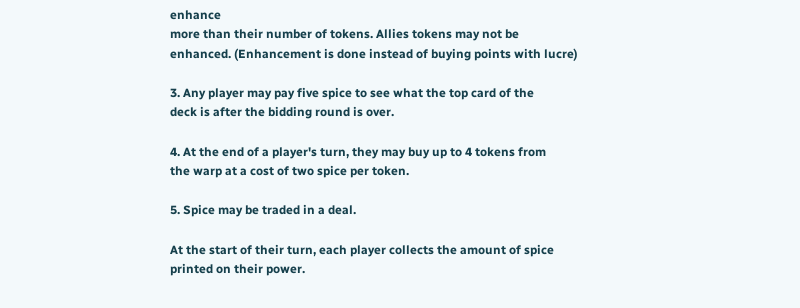enhance
more than their number of tokens. Allies tokens may not be
enhanced. (Enhancement is done instead of buying points with lucre)

3. Any player may pay five spice to see what the top card of the
deck is after the bidding round is over.

4. At the end of a player's turn, they may buy up to 4 tokens from
the warp at a cost of two spice per token.

5. Spice may be traded in a deal.

At the start of their turn, each player collects the amount of spice
printed on their power.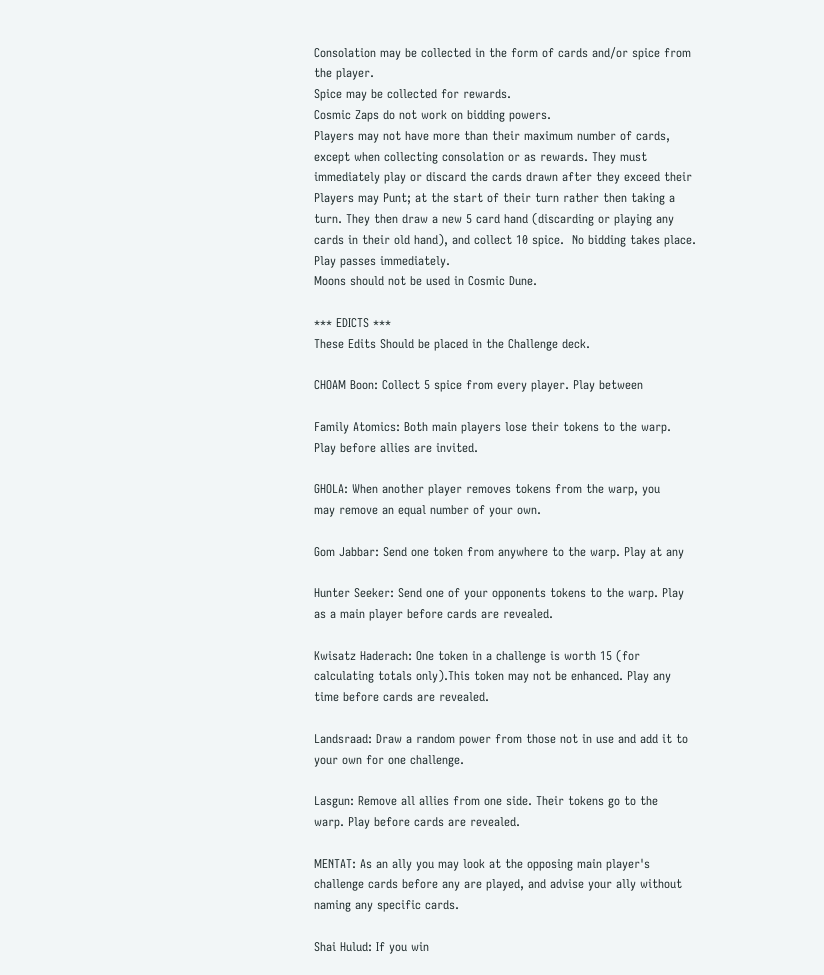Consolation may be collected in the form of cards and/or spice from
the player.
Spice may be collected for rewards.
Cosmic Zaps do not work on bidding powers.
Players may not have more than their maximum number of cards,
except when collecting consolation or as rewards. They must
immediately play or discard the cards drawn after they exceed their
Players may Punt; at the start of their turn rather then taking a
turn. They then draw a new 5 card hand (discarding or playing any
cards in their old hand), and collect 10 spice.  No bidding takes place.
Play passes immediately.
Moons should not be used in Cosmic Dune.

*** EDICTS ***
These Edits Should be placed in the Challenge deck.

CHOAM Boon: Collect 5 spice from every player. Play between

Family Atomics: Both main players lose their tokens to the warp.
Play before allies are invited.

GHOLA: When another player removes tokens from the warp, you
may remove an equal number of your own.

Gom Jabbar: Send one token from anywhere to the warp. Play at any

Hunter Seeker: Send one of your opponents tokens to the warp. Play
as a main player before cards are revealed.

Kwisatz Haderach: One token in a challenge is worth 15 (for
calculating totals only).This token may not be enhanced. Play any
time before cards are revealed.

Landsraad: Draw a random power from those not in use and add it to
your own for one challenge.

Lasgun: Remove all allies from one side. Their tokens go to the
warp. Play before cards are revealed.

MENTAT: As an ally you may look at the opposing main player's
challenge cards before any are played, and advise your ally without
naming any specific cards.

Shai Hulud: If you win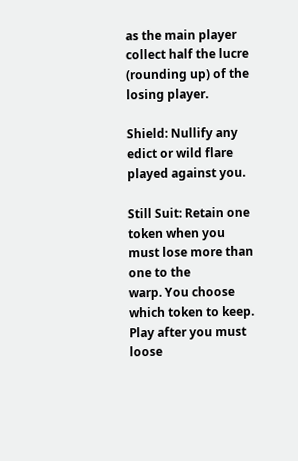as the main player collect half the lucre
(rounding up) of the losing player.

Shield: Nullify any edict or wild flare played against you.

Still Suit: Retain one token when you must lose more than one to the
warp. You choose which token to keep. Play after you must loose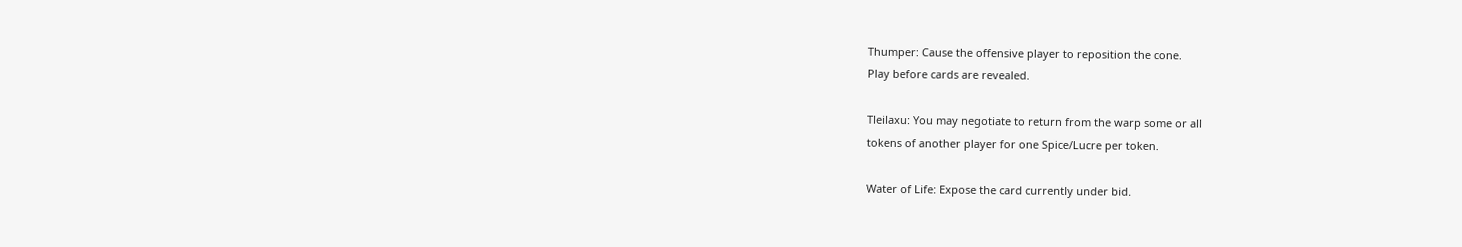Thumper: Cause the offensive player to reposition the cone.
Play before cards are revealed.

Tleilaxu: You may negotiate to return from the warp some or all
tokens of another player for one Spice/Lucre per token.

Water of Life: Expose the card currently under bid.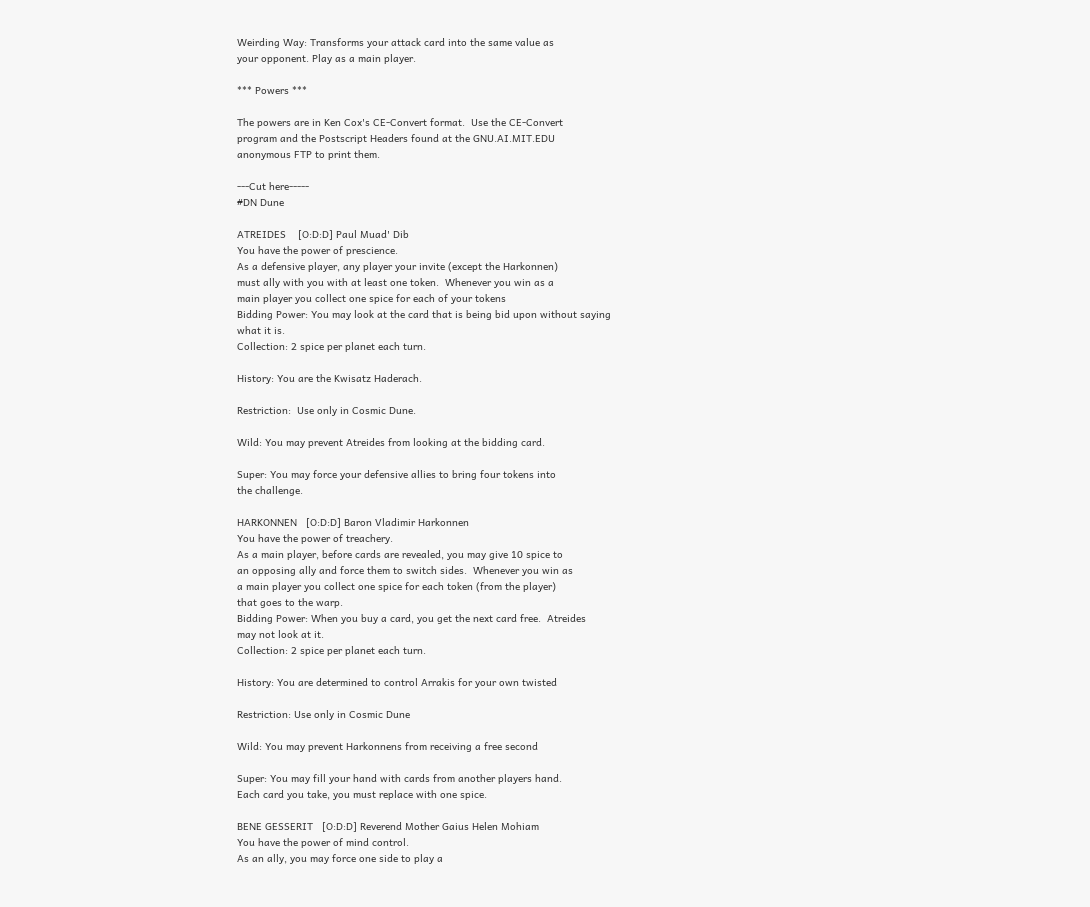Weirding Way: Transforms your attack card into the same value as
your opponent. Play as a main player.

*** Powers ***

The powers are in Ken Cox's CE-Convert format.  Use the CE-Convert
program and the Postscript Headers found at the GNU.AI.MIT.EDU
anonymous FTP to print them.

---Cut here-----
#DN Dune

ATREIDES    [O:D:D] Paul Muad' Dib
You have the power of prescience.
As a defensive player, any player your invite (except the Harkonnen)
must ally with you with at least one token.  Whenever you win as a
main player you collect one spice for each of your tokens
Bidding Power: You may look at the card that is being bid upon without saying
what it is.
Collection: 2 spice per planet each turn.

History: You are the Kwisatz Haderach.

Restriction:  Use only in Cosmic Dune.

Wild: You may prevent Atreides from looking at the bidding card.

Super: You may force your defensive allies to bring four tokens into
the challenge.

HARKONNEN   [O:D:D] Baron Vladimir Harkonnen
You have the power of treachery.
As a main player, before cards are revealed, you may give 10 spice to
an opposing ally and force them to switch sides.  Whenever you win as
a main player you collect one spice for each token (from the player)
that goes to the warp.
Bidding Power: When you buy a card, you get the next card free.  Atreides
may not look at it.
Collection: 2 spice per planet each turn.

History: You are determined to control Arrakis for your own twisted

Restriction: Use only in Cosmic Dune

Wild: You may prevent Harkonnens from receiving a free second

Super: You may fill your hand with cards from another players hand.
Each card you take, you must replace with one spice.

BENE GESSERIT   [O:D:D] Reverend Mother Gaius Helen Mohiam
You have the power of mind control.
As an ally, you may force one side to play a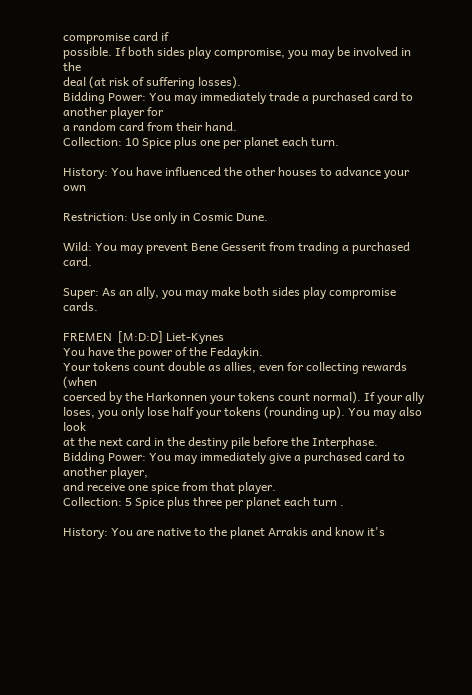compromise card if
possible. If both sides play compromise, you may be involved in the
deal (at risk of suffering losses).
Bidding Power: You may immediately trade a purchased card to another player for
a random card from their hand.
Collection: 10 Spice plus one per planet each turn.

History: You have influenced the other houses to advance your own

Restriction: Use only in Cosmic Dune.

Wild: You may prevent Bene Gesserit from trading a purchased card.

Super: As an ally, you may make both sides play compromise cards.

FREMEN  [M:D:D] Liet-Kynes
You have the power of the Fedaykin.
Your tokens count double as allies, even for collecting rewards (when
coerced by the Harkonnen your tokens count normal). If your ally
loses, you only lose half your tokens (rounding up). You may also look
at the next card in the destiny pile before the Interphase.
Bidding Power: You may immediately give a purchased card to another player,
and receive one spice from that player.
Collection: 5 Spice plus three per planet each turn .

History: You are native to the planet Arrakis and know it's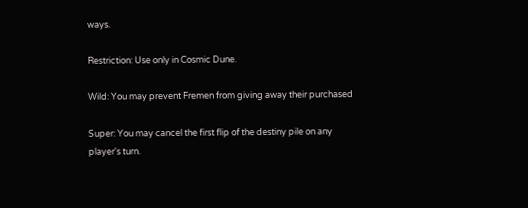ways.

Restriction: Use only in Cosmic Dune.

Wild: You may prevent Fremen from giving away their purchased

Super: You may cancel the first flip of the destiny pile on any
player's turn.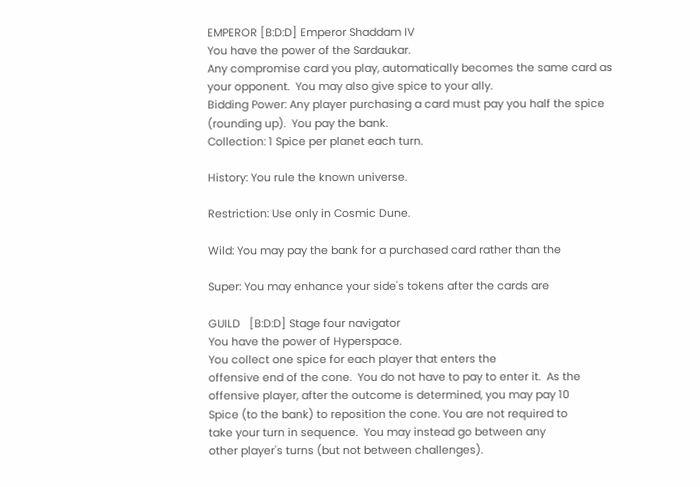EMPEROR [B:D:D] Emperor Shaddam IV
You have the power of the Sardaukar.
Any compromise card you play, automatically becomes the same card as
your opponent.  You may also give spice to your ally.
Bidding Power: Any player purchasing a card must pay you half the spice
(rounding up).  You pay the bank.
Collection: 1 Spice per planet each turn.

History: You rule the known universe.

Restriction: Use only in Cosmic Dune.

Wild: You may pay the bank for a purchased card rather than the

Super: You may enhance your side's tokens after the cards are

GUILD   [B:D:D] Stage four navigator
You have the power of Hyperspace.
You collect one spice for each player that enters the
offensive end of the cone.  You do not have to pay to enter it.  As the
offensive player, after the outcome is determined, you may pay 10
Spice (to the bank) to reposition the cone. You are not required to
take your turn in sequence.  You may instead go between any
other player's turns (but not between challenges).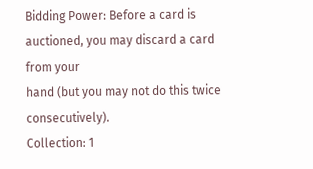Bidding Power: Before a card is auctioned, you may discard a card from your
hand (but you may not do this twice consecutively).
Collection: 1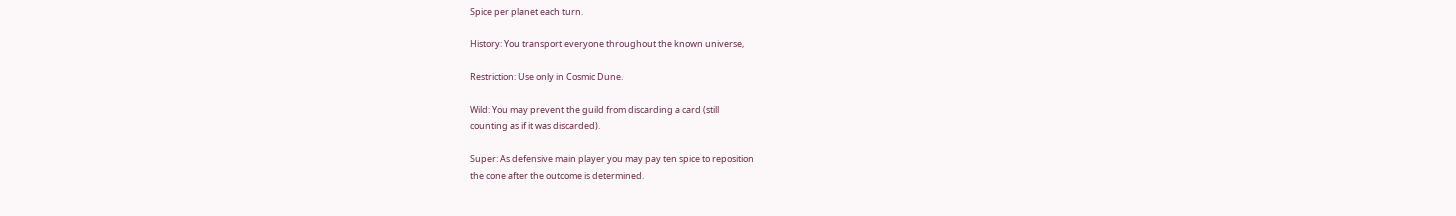Spice per planet each turn.

History: You transport everyone throughout the known universe,

Restriction: Use only in Cosmic Dune.

Wild: You may prevent the guild from discarding a card (still
counting as if it was discarded).

Super: As defensive main player you may pay ten spice to reposition
the cone after the outcome is determined.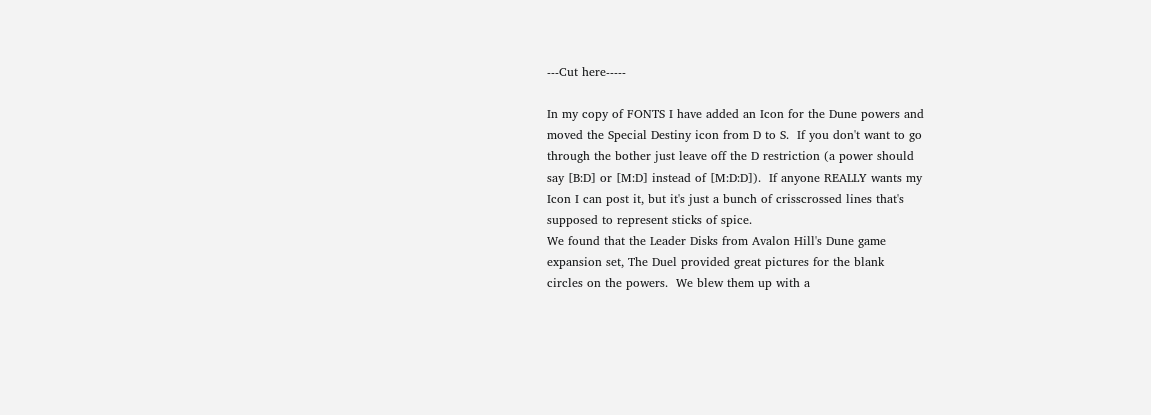---Cut here-----

In my copy of FONTS I have added an Icon for the Dune powers and
moved the Special Destiny icon from D to S.  If you don't want to go
through the bother just leave off the D restriction (a power should
say [B:D] or [M:D] instead of [M:D:D]).  If anyone REALLY wants my
Icon I can post it, but it's just a bunch of crisscrossed lines that's
supposed to represent sticks of spice.
We found that the Leader Disks from Avalon Hill's Dune game
expansion set, The Duel provided great pictures for the blank
circles on the powers.  We blew them up with a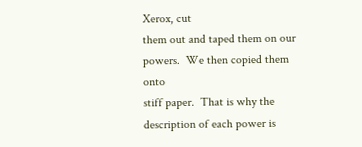Xerox, cut
them out and taped them on our powers.  We then copied them onto
stiff paper.  That is why the description of each power is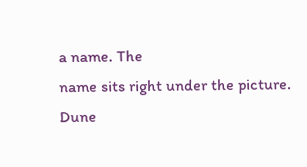a name. The
name sits right under the picture.  Dune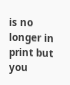is no longer in print but you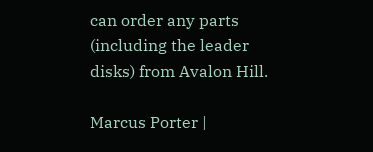can order any parts (including the leader disks) from Avalon Hill.

Marcus Porter |